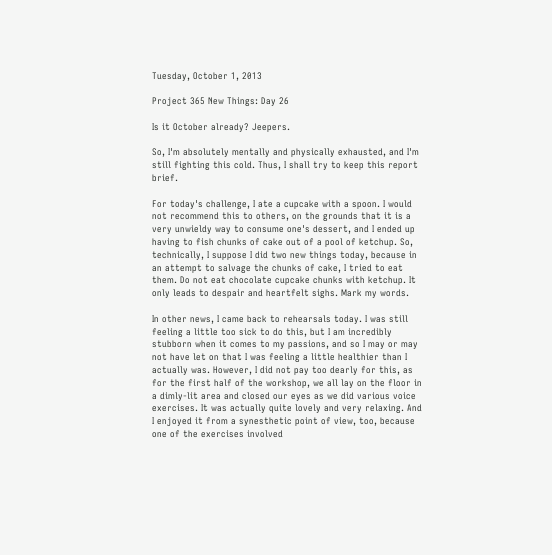Tuesday, October 1, 2013

Project 365 New Things: Day 26

Is it October already? Jeepers.

So, I'm absolutely mentally and physically exhausted, and I'm still fighting this cold. Thus, I shall try to keep this report brief.

For today's challenge, I ate a cupcake with a spoon. I would not recommend this to others, on the grounds that it is a very unwieldy way to consume one's dessert, and I ended up having to fish chunks of cake out of a pool of ketchup. So, technically, I suppose I did two new things today, because in an attempt to salvage the chunks of cake, I tried to eat them. Do not eat chocolate cupcake chunks with ketchup. It only leads to despair and heartfelt sighs. Mark my words.

In other news, I came back to rehearsals today. I was still feeling a little too sick to do this, but I am incredibly stubborn when it comes to my passions, and so I may or may not have let on that I was feeling a little healthier than I actually was. However, I did not pay too dearly for this, as for the first half of the workshop, we all lay on the floor in a dimly-lit area and closed our eyes as we did various voice exercises. It was actually quite lovely and very relaxing. And I enjoyed it from a synesthetic point of view, too, because one of the exercises involved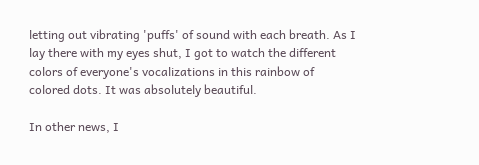letting out vibrating 'puffs' of sound with each breath. As I lay there with my eyes shut, I got to watch the different colors of everyone's vocalizations in this rainbow of colored dots. It was absolutely beautiful.

In other news, I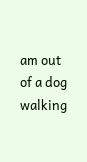am out of a dog walking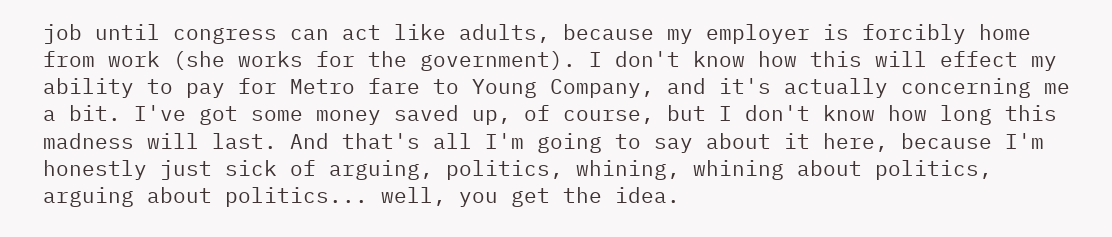job until congress can act like adults, because my employer is forcibly home from work (she works for the government). I don't know how this will effect my ability to pay for Metro fare to Young Company, and it's actually concerning me a bit. I've got some money saved up, of course, but I don't know how long this madness will last. And that's all I'm going to say about it here, because I'm honestly just sick of arguing, politics, whining, whining about politics, arguing about politics... well, you get the idea.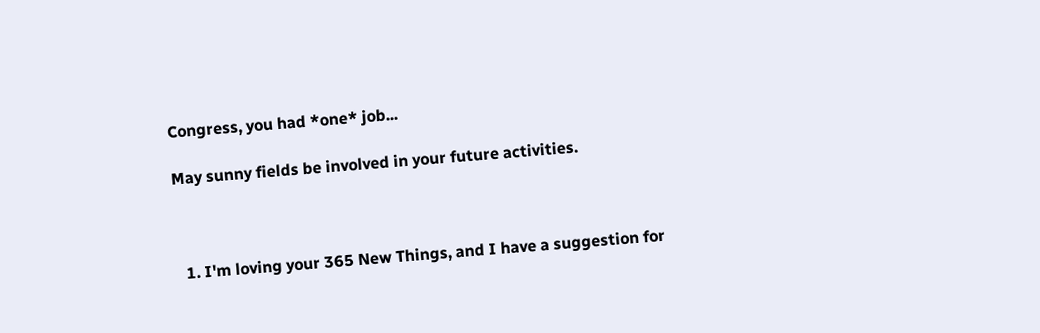Congress, you had *one* job...

May sunny fields be involved in your future activities.



  1. I'm loving your 365 New Things, and I have a suggestion for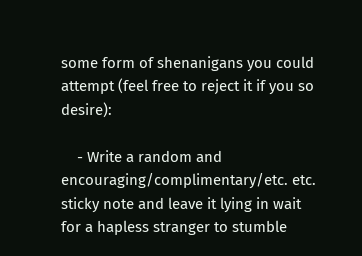some form of shenanigans you could attempt (feel free to reject it if you so desire):

    - Write a random and encouraging/complimentary/etc. etc. sticky note and leave it lying in wait for a hapless stranger to stumble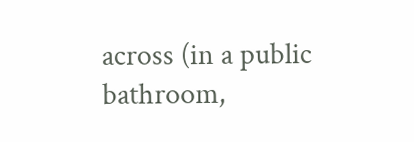across (in a public bathroom,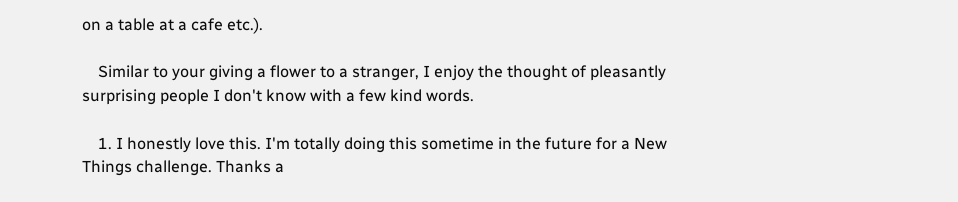on a table at a cafe etc.).

    Similar to your giving a flower to a stranger, I enjoy the thought of pleasantly surprising people I don't know with a few kind words.

    1. I honestly love this. I'm totally doing this sometime in the future for a New Things challenge. Thanks a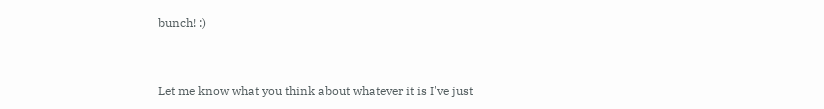bunch! :)


Let me know what you think about whatever it is I've just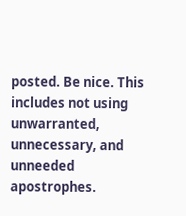posted. Be nice. This includes not using unwarranted, unnecessary, and unneeded apostrophes.